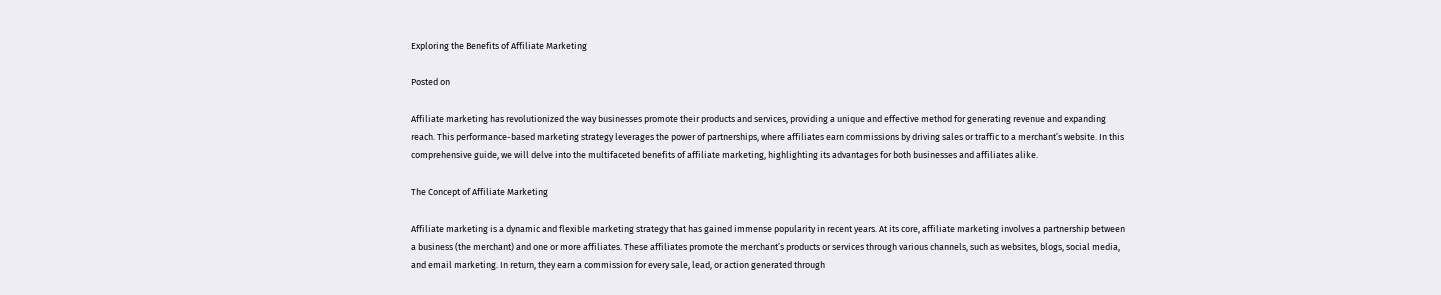Exploring the Benefits of Affiliate Marketing

Posted on

Affiliate marketing has revolutionized the way businesses promote their products and services, providing a unique and effective method for generating revenue and expanding reach. This performance-based marketing strategy leverages the power of partnerships, where affiliates earn commissions by driving sales or traffic to a merchant’s website. In this comprehensive guide, we will delve into the multifaceted benefits of affiliate marketing, highlighting its advantages for both businesses and affiliates alike.

The Concept of Affiliate Marketing

Affiliate marketing is a dynamic and flexible marketing strategy that has gained immense popularity in recent years. At its core, affiliate marketing involves a partnership between a business (the merchant) and one or more affiliates. These affiliates promote the merchant’s products or services through various channels, such as websites, blogs, social media, and email marketing. In return, they earn a commission for every sale, lead, or action generated through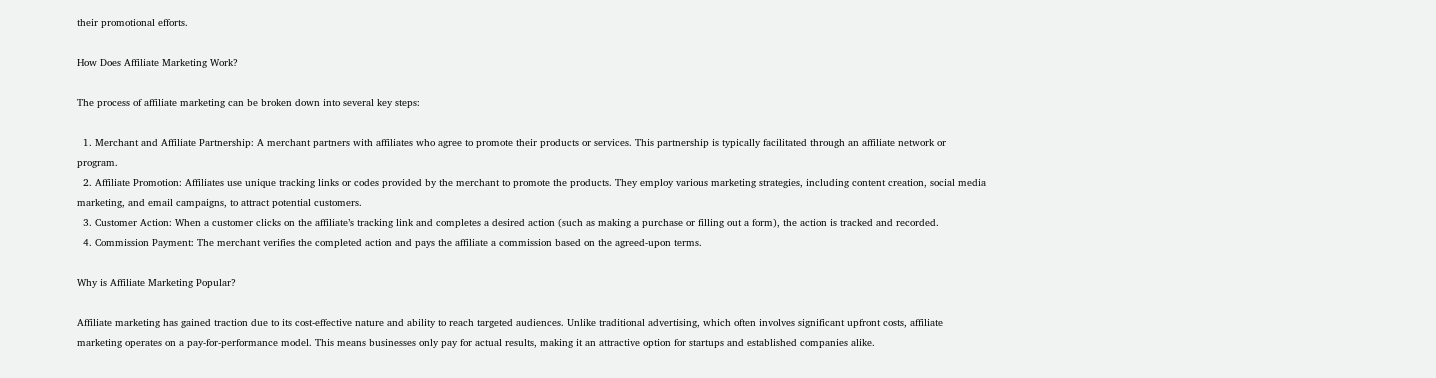their promotional efforts.

How Does Affiliate Marketing Work?

The process of affiliate marketing can be broken down into several key steps:

  1. Merchant and Affiliate Partnership: A merchant partners with affiliates who agree to promote their products or services. This partnership is typically facilitated through an affiliate network or program.
  2. Affiliate Promotion: Affiliates use unique tracking links or codes provided by the merchant to promote the products. They employ various marketing strategies, including content creation, social media marketing, and email campaigns, to attract potential customers.
  3. Customer Action: When a customer clicks on the affiliate’s tracking link and completes a desired action (such as making a purchase or filling out a form), the action is tracked and recorded.
  4. Commission Payment: The merchant verifies the completed action and pays the affiliate a commission based on the agreed-upon terms.

Why is Affiliate Marketing Popular?

Affiliate marketing has gained traction due to its cost-effective nature and ability to reach targeted audiences. Unlike traditional advertising, which often involves significant upfront costs, affiliate marketing operates on a pay-for-performance model. This means businesses only pay for actual results, making it an attractive option for startups and established companies alike.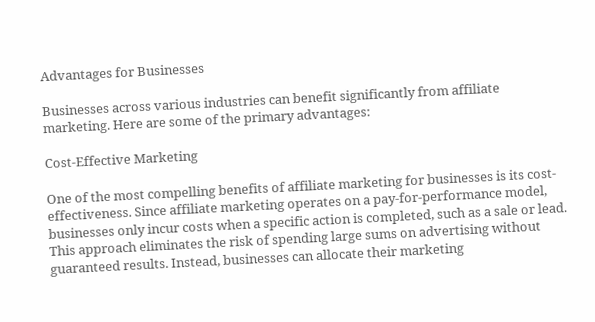Advantages for Businesses

Businesses across various industries can benefit significantly from affiliate marketing. Here are some of the primary advantages:

Cost-Effective Marketing

One of the most compelling benefits of affiliate marketing for businesses is its cost-effectiveness. Since affiliate marketing operates on a pay-for-performance model, businesses only incur costs when a specific action is completed, such as a sale or lead. This approach eliminates the risk of spending large sums on advertising without guaranteed results. Instead, businesses can allocate their marketing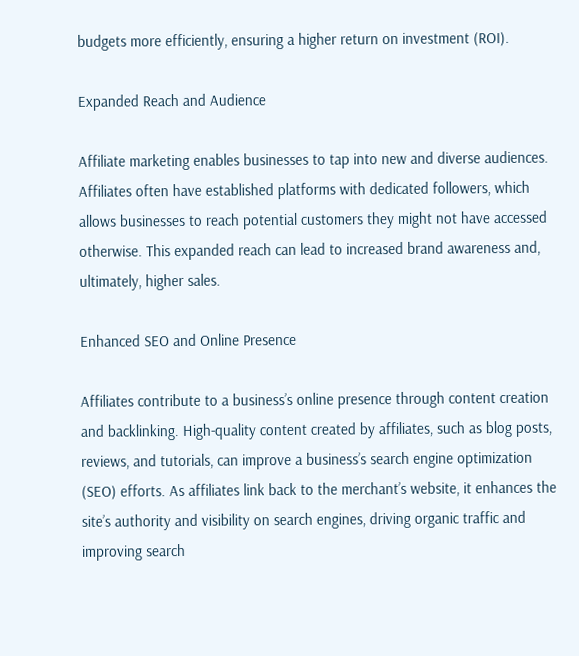budgets more efficiently, ensuring a higher return on investment (ROI).

Expanded Reach and Audience

Affiliate marketing enables businesses to tap into new and diverse audiences. Affiliates often have established platforms with dedicated followers, which allows businesses to reach potential customers they might not have accessed otherwise. This expanded reach can lead to increased brand awareness and, ultimately, higher sales.

Enhanced SEO and Online Presence

Affiliates contribute to a business’s online presence through content creation and backlinking. High-quality content created by affiliates, such as blog posts, reviews, and tutorials, can improve a business’s search engine optimization (SEO) efforts. As affiliates link back to the merchant’s website, it enhances the site’s authority and visibility on search engines, driving organic traffic and improving search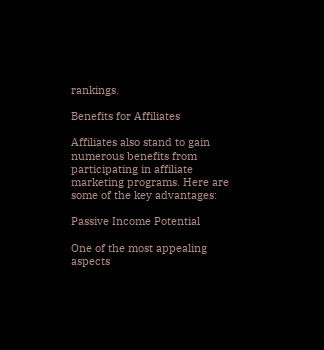rankings.

Benefits for Affiliates

Affiliates also stand to gain numerous benefits from participating in affiliate marketing programs. Here are some of the key advantages:

Passive Income Potential

One of the most appealing aspects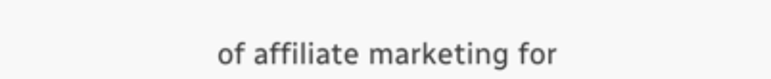of affiliate marketing for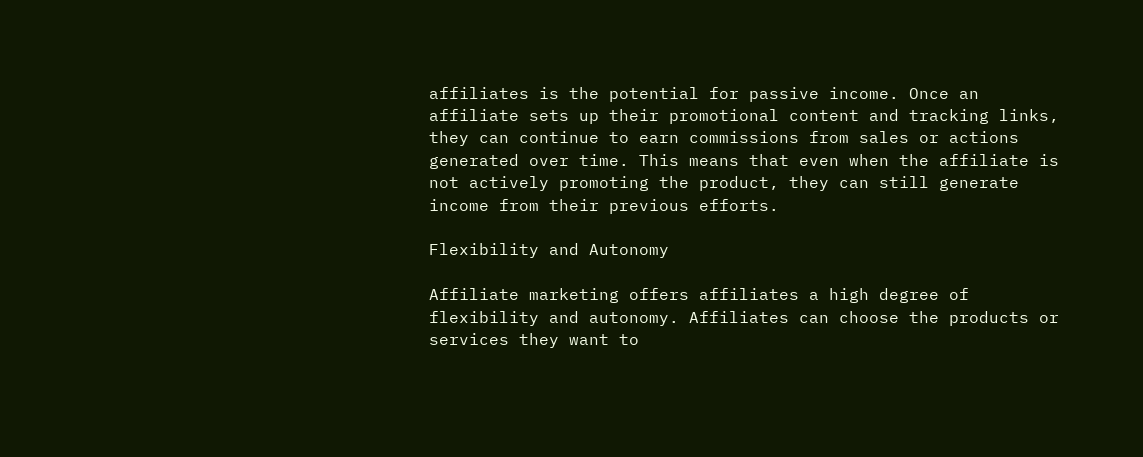affiliates is the potential for passive income. Once an affiliate sets up their promotional content and tracking links, they can continue to earn commissions from sales or actions generated over time. This means that even when the affiliate is not actively promoting the product, they can still generate income from their previous efforts.

Flexibility and Autonomy

Affiliate marketing offers affiliates a high degree of flexibility and autonomy. Affiliates can choose the products or services they want to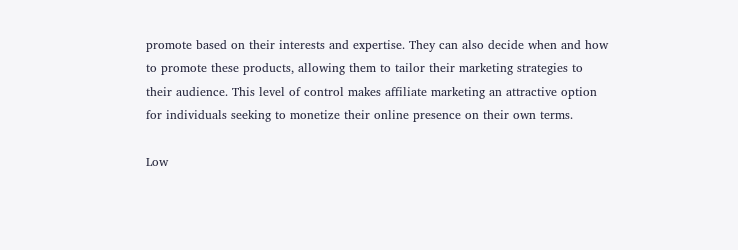promote based on their interests and expertise. They can also decide when and how to promote these products, allowing them to tailor their marketing strategies to their audience. This level of control makes affiliate marketing an attractive option for individuals seeking to monetize their online presence on their own terms.

Low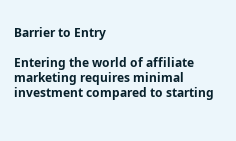Barrier to Entry

Entering the world of affiliate marketing requires minimal investment compared to starting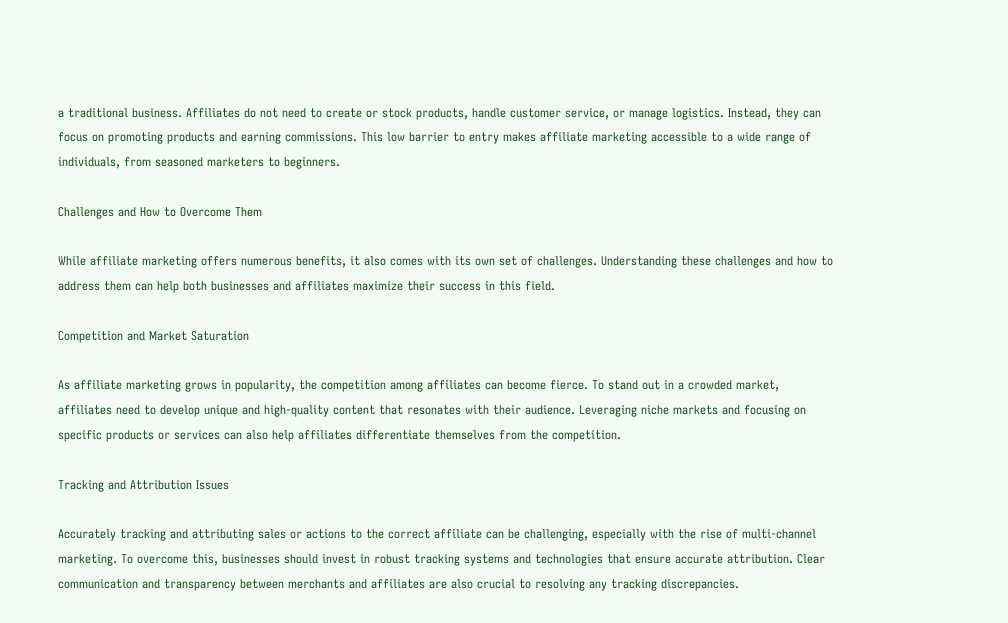a traditional business. Affiliates do not need to create or stock products, handle customer service, or manage logistics. Instead, they can focus on promoting products and earning commissions. This low barrier to entry makes affiliate marketing accessible to a wide range of individuals, from seasoned marketers to beginners.

Challenges and How to Overcome Them

While affiliate marketing offers numerous benefits, it also comes with its own set of challenges. Understanding these challenges and how to address them can help both businesses and affiliates maximize their success in this field.

Competition and Market Saturation

As affiliate marketing grows in popularity, the competition among affiliates can become fierce. To stand out in a crowded market, affiliates need to develop unique and high-quality content that resonates with their audience. Leveraging niche markets and focusing on specific products or services can also help affiliates differentiate themselves from the competition.

Tracking and Attribution Issues

Accurately tracking and attributing sales or actions to the correct affiliate can be challenging, especially with the rise of multi-channel marketing. To overcome this, businesses should invest in robust tracking systems and technologies that ensure accurate attribution. Clear communication and transparency between merchants and affiliates are also crucial to resolving any tracking discrepancies.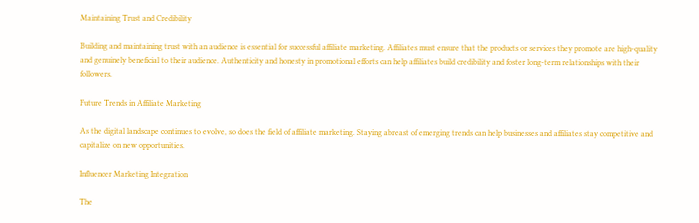Maintaining Trust and Credibility

Building and maintaining trust with an audience is essential for successful affiliate marketing. Affiliates must ensure that the products or services they promote are high-quality and genuinely beneficial to their audience. Authenticity and honesty in promotional efforts can help affiliates build credibility and foster long-term relationships with their followers.

Future Trends in Affiliate Marketing

As the digital landscape continues to evolve, so does the field of affiliate marketing. Staying abreast of emerging trends can help businesses and affiliates stay competitive and capitalize on new opportunities.

Influencer Marketing Integration

The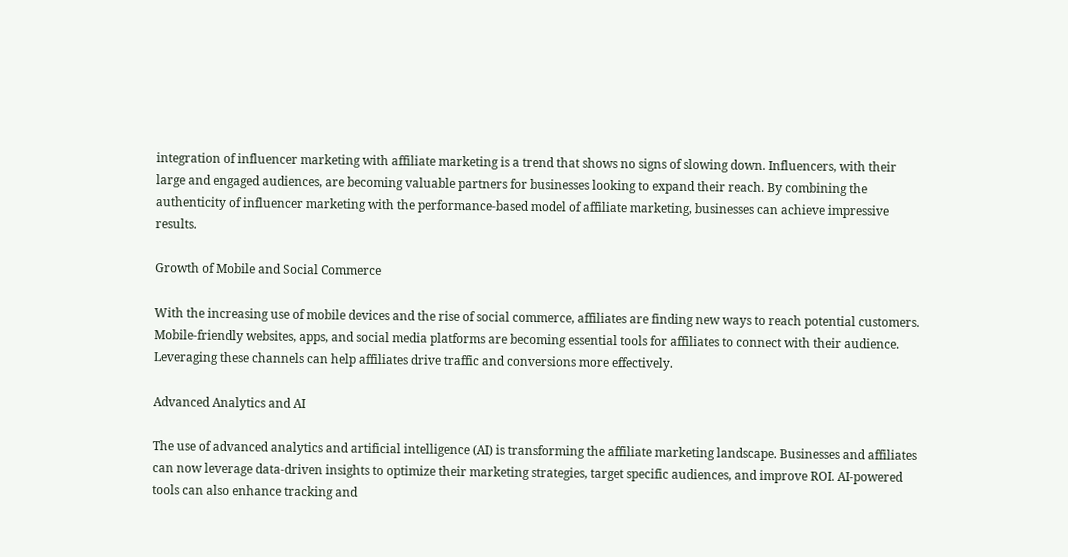integration of influencer marketing with affiliate marketing is a trend that shows no signs of slowing down. Influencers, with their large and engaged audiences, are becoming valuable partners for businesses looking to expand their reach. By combining the authenticity of influencer marketing with the performance-based model of affiliate marketing, businesses can achieve impressive results.

Growth of Mobile and Social Commerce

With the increasing use of mobile devices and the rise of social commerce, affiliates are finding new ways to reach potential customers. Mobile-friendly websites, apps, and social media platforms are becoming essential tools for affiliates to connect with their audience. Leveraging these channels can help affiliates drive traffic and conversions more effectively.

Advanced Analytics and AI

The use of advanced analytics and artificial intelligence (AI) is transforming the affiliate marketing landscape. Businesses and affiliates can now leverage data-driven insights to optimize their marketing strategies, target specific audiences, and improve ROI. AI-powered tools can also enhance tracking and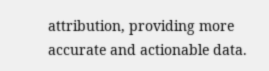attribution, providing more accurate and actionable data.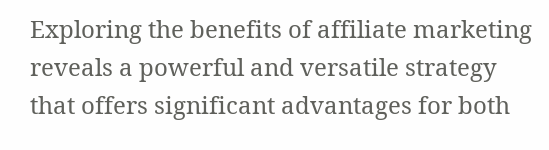Exploring the benefits of affiliate marketing reveals a powerful and versatile strategy that offers significant advantages for both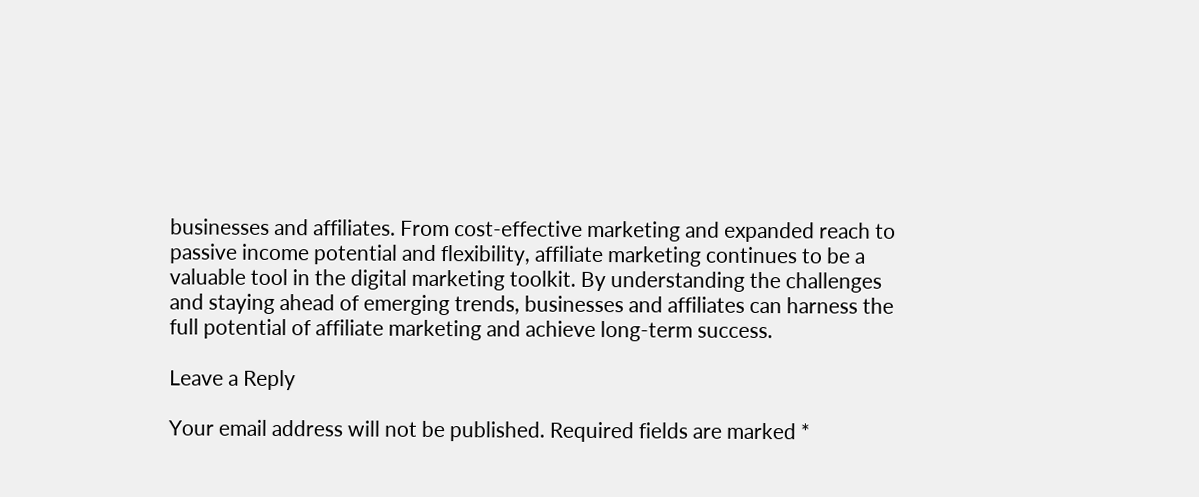businesses and affiliates. From cost-effective marketing and expanded reach to passive income potential and flexibility, affiliate marketing continues to be a valuable tool in the digital marketing toolkit. By understanding the challenges and staying ahead of emerging trends, businesses and affiliates can harness the full potential of affiliate marketing and achieve long-term success.

Leave a Reply

Your email address will not be published. Required fields are marked *